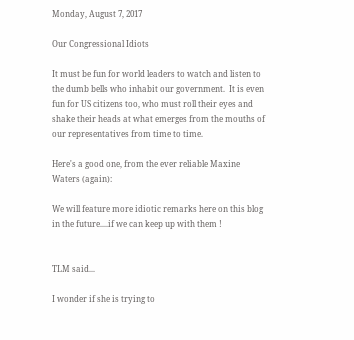Monday, August 7, 2017

Our Congressional Idiots

It must be fun for world leaders to watch and listen to the dumb bells who inhabit our government.  It is even fun for US citizens too, who must roll their eyes and shake their heads at what emerges from the mouths of our representatives from time to time.

Here's a good one, from the ever reliable Maxine Waters (again):

We will feature more idiotic remarks here on this blog in the future....if we can keep up with them !


TLM said...

I wonder if she is trying to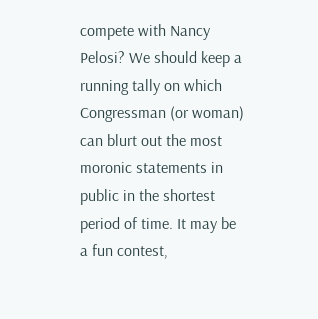compete with Nancy Pelosi? We should keep a running tally on which Congressman (or woman) can blurt out the most moronic statements in public in the shortest period of time. It may be a fun contest,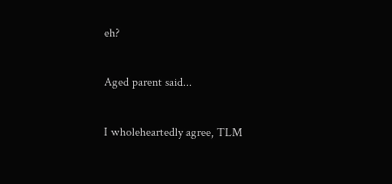eh?

Aged parent said...

I wholeheartedly agree, TLM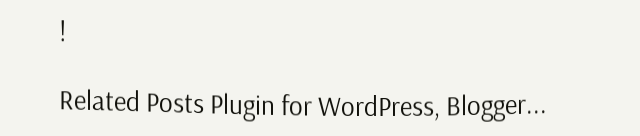!

Related Posts Plugin for WordPress, Blogger...